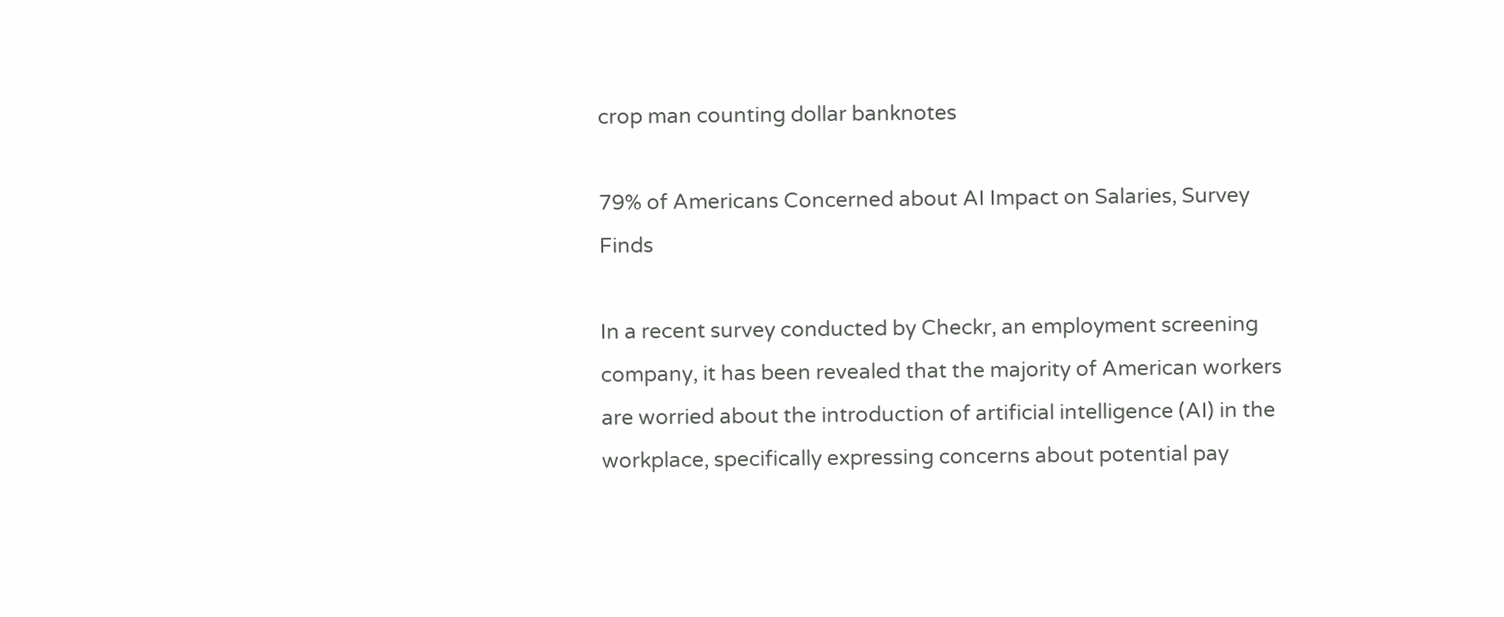crop man counting dollar banknotes

79% of Americans Concerned about AI Impact on Salaries, Survey Finds

In a recent survey conducted by Checkr, an employment screening company, it has been revealed that the majority of American workers are worried about the introduction of artificial intelligence (AI) in the workplace, specifically expressing concerns about potential pay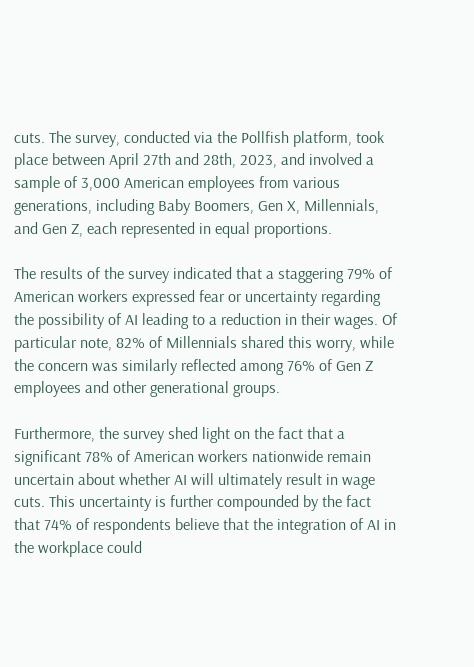cuts. The survey, conducted via the Pollfish platform, took place between April 27th and 28th, 2023, and involved a sample of 3,000 American employees from various generations, including Baby Boomers, Gen X, Millennials, and Gen Z, each represented in equal proportions.

The results of the survey indicated that a staggering 79% of American workers expressed fear or uncertainty regarding the possibility of AI leading to a reduction in their wages. Of particular note, 82% of Millennials shared this worry, while the concern was similarly reflected among 76% of Gen Z employees and other generational groups.

Furthermore, the survey shed light on the fact that a significant 78% of American workers nationwide remain uncertain about whether AI will ultimately result in wage cuts. This uncertainty is further compounded by the fact that 74% of respondents believe that the integration of AI in the workplace could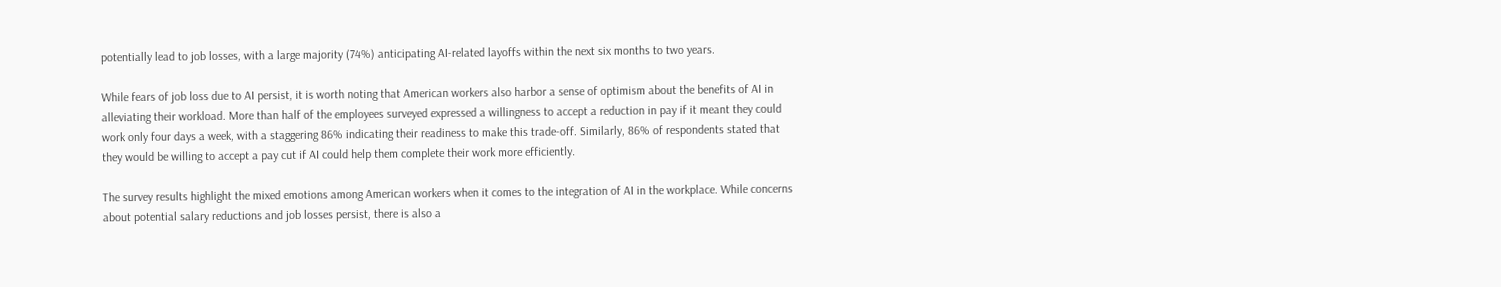potentially lead to job losses, with a large majority (74%) anticipating AI-related layoffs within the next six months to two years.

While fears of job loss due to AI persist, it is worth noting that American workers also harbor a sense of optimism about the benefits of AI in alleviating their workload. More than half of the employees surveyed expressed a willingness to accept a reduction in pay if it meant they could work only four days a week, with a staggering 86% indicating their readiness to make this trade-off. Similarly, 86% of respondents stated that they would be willing to accept a pay cut if AI could help them complete their work more efficiently.

The survey results highlight the mixed emotions among American workers when it comes to the integration of AI in the workplace. While concerns about potential salary reductions and job losses persist, there is also a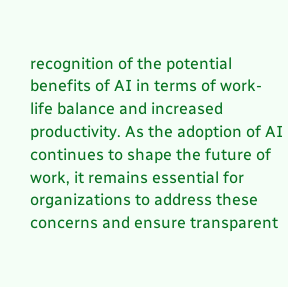recognition of the potential benefits of AI in terms of work-life balance and increased productivity. As the adoption of AI continues to shape the future of work, it remains essential for organizations to address these concerns and ensure transparent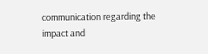communication regarding the impact and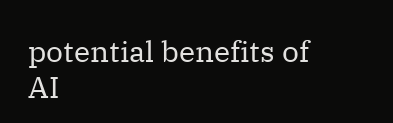potential benefits of AI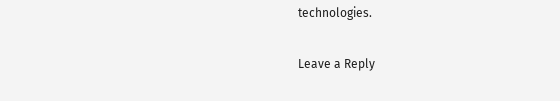technologies.

Leave a Reply